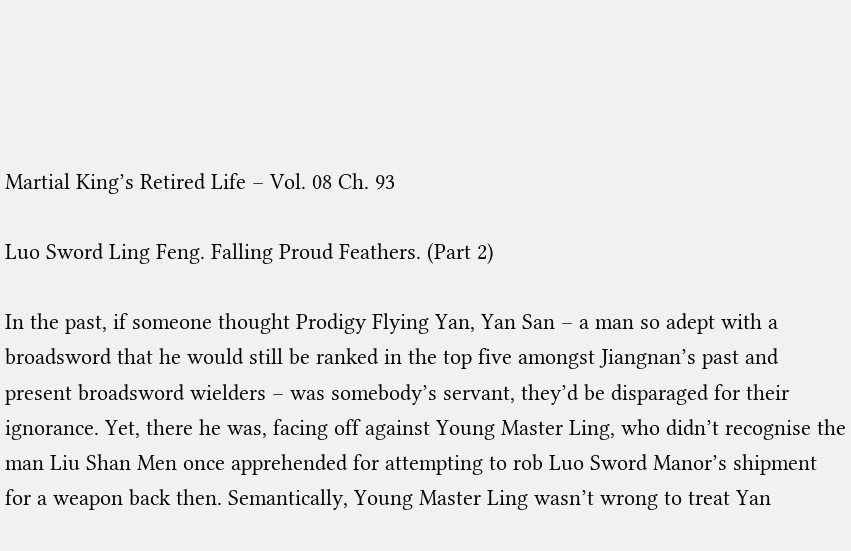Martial King’s Retired Life – Vol. 08 Ch. 93

Luo Sword Ling Feng. Falling Proud Feathers. (Part 2)

In the past, if someone thought Prodigy Flying Yan, Yan San – a man so adept with a broadsword that he would still be ranked in the top five amongst Jiangnan’s past and present broadsword wielders – was somebody’s servant, they’d be disparaged for their ignorance. Yet, there he was, facing off against Young Master Ling, who didn’t recognise the man Liu Shan Men once apprehended for attempting to rob Luo Sword Manor’s shipment for a weapon back then. Semantically, Young Master Ling wasn’t wrong to treat Yan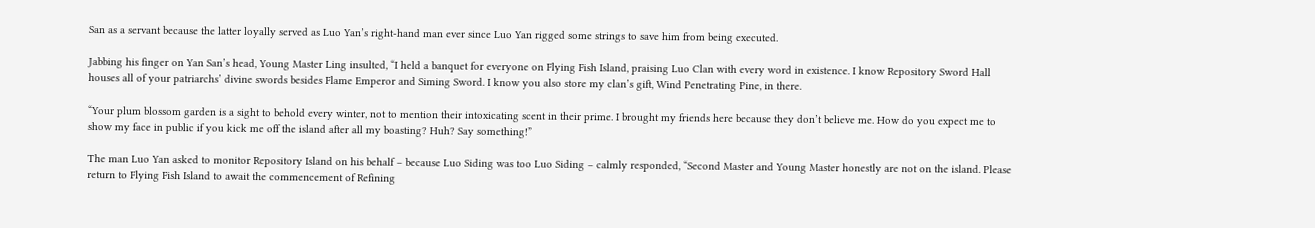San as a servant because the latter loyally served as Luo Yan’s right-hand man ever since Luo Yan rigged some strings to save him from being executed.

Jabbing his finger on Yan San’s head, Young Master Ling insulted, “I held a banquet for everyone on Flying Fish Island, praising Luo Clan with every word in existence. I know Repository Sword Hall houses all of your patriarchs’ divine swords besides Flame Emperor and Siming Sword. I know you also store my clan’s gift, Wind Penetrating Pine, in there.

“Your plum blossom garden is a sight to behold every winter, not to mention their intoxicating scent in their prime. I brought my friends here because they don’t believe me. How do you expect me to show my face in public if you kick me off the island after all my boasting? Huh? Say something!”

The man Luo Yan asked to monitor Repository Island on his behalf – because Luo Siding was too Luo Siding – calmly responded, “Second Master and Young Master honestly are not on the island. Please return to Flying Fish Island to await the commencement of Refining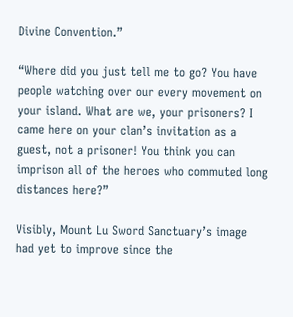Divine Convention.”

“Where did you just tell me to go? You have people watching over our every movement on your island. What are we, your prisoners? I came here on your clan’s invitation as a guest, not a prisoner! You think you can imprison all of the heroes who commuted long distances here?”

Visibly, Mount Lu Sword Sanctuary’s image had yet to improve since the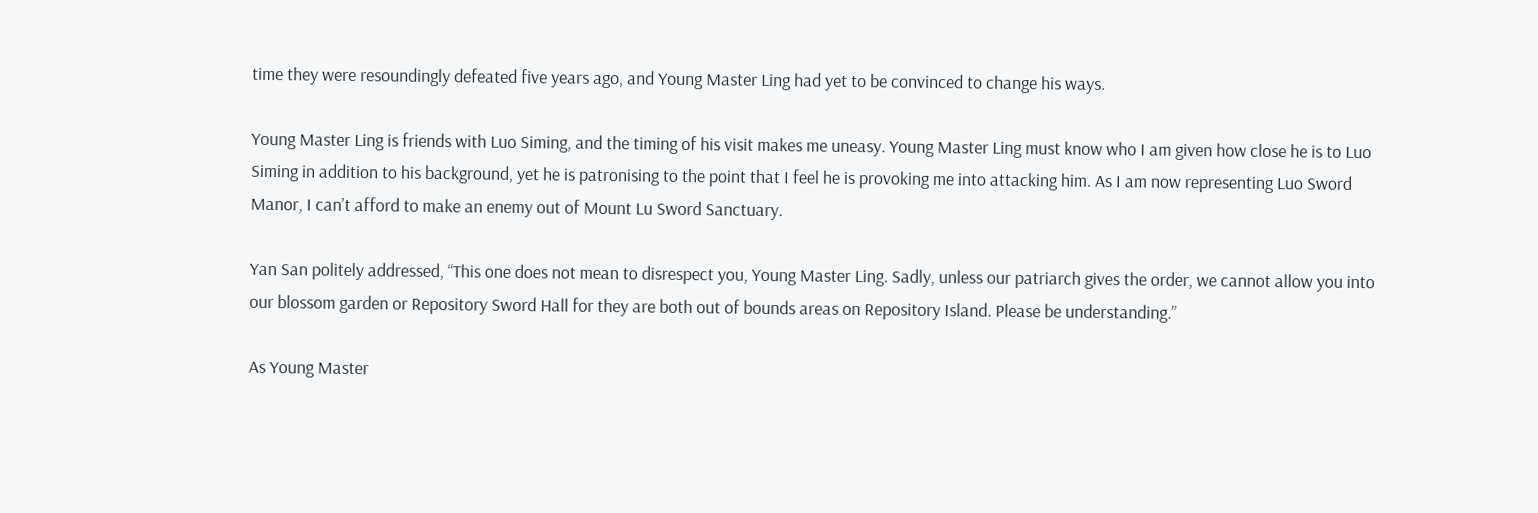time they were resoundingly defeated five years ago, and Young Master Ling had yet to be convinced to change his ways.

Young Master Ling is friends with Luo Siming, and the timing of his visit makes me uneasy. Young Master Ling must know who I am given how close he is to Luo Siming in addition to his background, yet he is patronising to the point that I feel he is provoking me into attacking him. As I am now representing Luo Sword Manor, I can’t afford to make an enemy out of Mount Lu Sword Sanctuary.

Yan San politely addressed, “This one does not mean to disrespect you, Young Master Ling. Sadly, unless our patriarch gives the order, we cannot allow you into our blossom garden or Repository Sword Hall for they are both out of bounds areas on Repository Island. Please be understanding.”

As Young Master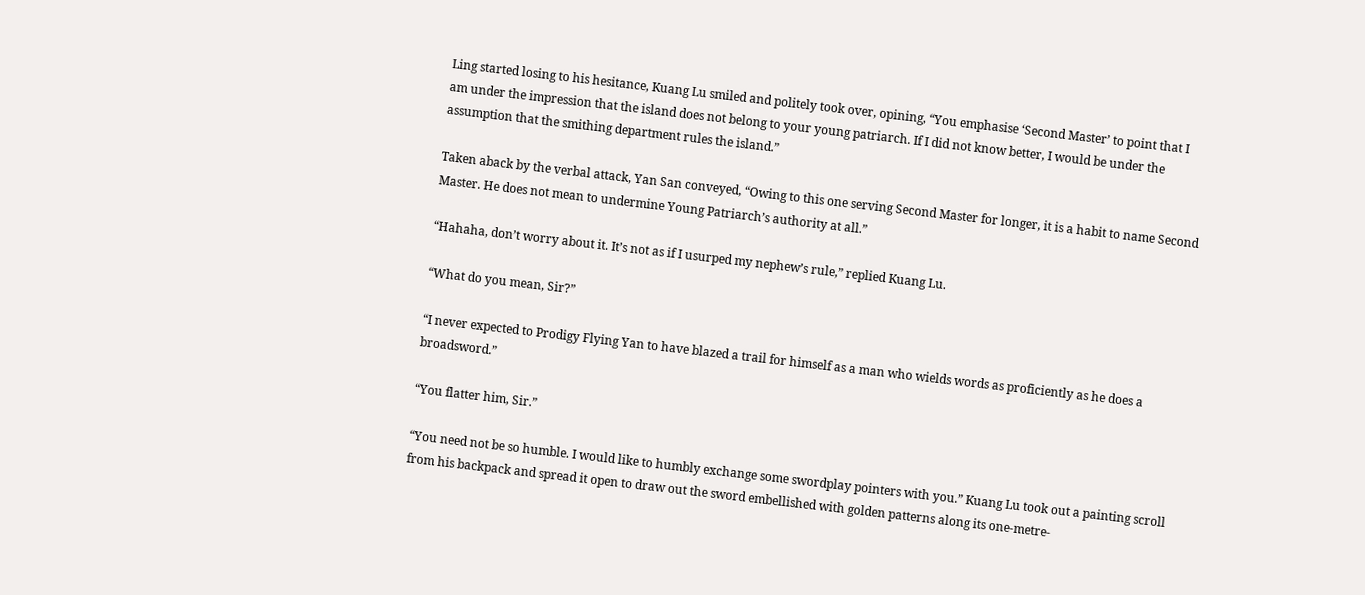Ling started losing to his hesitance, Kuang Lu smiled and politely took over, opining, “You emphasise ‘Second Master’ to point that I am under the impression that the island does not belong to your young patriarch. If I did not know better, I would be under the assumption that the smithing department rules the island.”

Taken aback by the verbal attack, Yan San conveyed, “Owing to this one serving Second Master for longer, it is a habit to name Second Master. He does not mean to undermine Young Patriarch’s authority at all.”

“Hahaha, don’t worry about it. It’s not as if I usurped my nephew’s rule,” replied Kuang Lu.

“What do you mean, Sir?”

“I never expected to Prodigy Flying Yan to have blazed a trail for himself as a man who wields words as proficiently as he does a broadsword.”

“You flatter him, Sir.”

“You need not be so humble. I would like to humbly exchange some swordplay pointers with you.” Kuang Lu took out a painting scroll from his backpack and spread it open to draw out the sword embellished with golden patterns along its one-metre-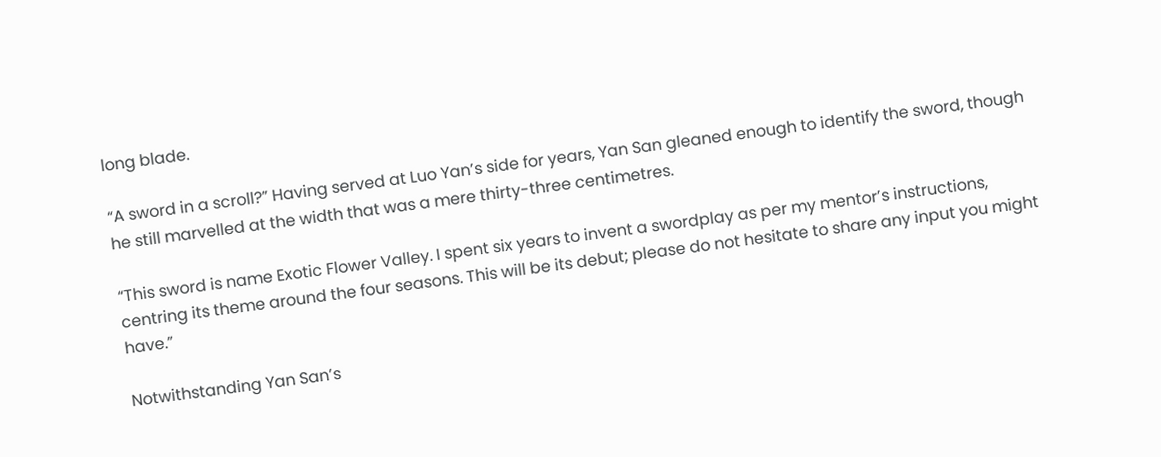long blade.

“A sword in a scroll?” Having served at Luo Yan’s side for years, Yan San gleaned enough to identify the sword, though he still marvelled at the width that was a mere thirty-three centimetres.

“This sword is name Exotic Flower Valley. I spent six years to invent a swordplay as per my mentor’s instructions, centring its theme around the four seasons. This will be its debut; please do not hesitate to share any input you might have.”

Notwithstanding Yan San’s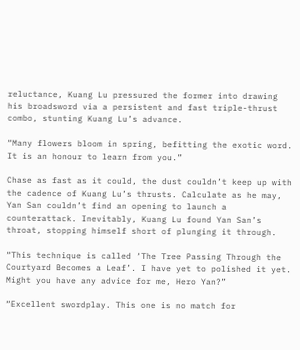reluctance, Kuang Lu pressured the former into drawing his broadsword via a persistent and fast triple-thrust combo, stunting Kuang Lu’s advance.

“Many flowers bloom in spring, befitting the exotic word. It is an honour to learn from you.”

Chase as fast as it could, the dust couldn’t keep up with the cadence of Kuang Lu’s thrusts. Calculate as he may, Yan San couldn’t find an opening to launch a counterattack. Inevitably, Kuang Lu found Yan San’s throat, stopping himself short of plunging it through.

“This technique is called ‘The Tree Passing Through the Courtyard Becomes a Leaf’. I have yet to polished it yet. Might you have any advice for me, Hero Yan?”

“Excellent swordplay. This one is no match for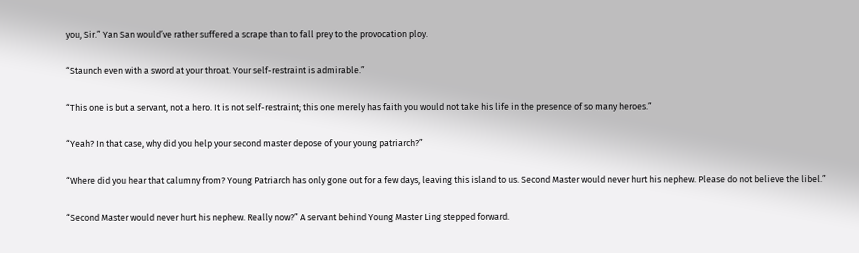you, Sir.” Yan San would’ve rather suffered a scrape than to fall prey to the provocation ploy.

“Staunch even with a sword at your throat. Your self-restraint is admirable.”

“This one is but a servant, not a hero. It is not self-restraint; this one merely has faith you would not take his life in the presence of so many heroes.”

“Yeah? In that case, why did you help your second master depose of your young patriarch?”

“Where did you hear that calumny from? Young Patriarch has only gone out for a few days, leaving this island to us. Second Master would never hurt his nephew. Please do not believe the libel.”

“Second Master would never hurt his nephew. Really now?” A servant behind Young Master Ling stepped forward.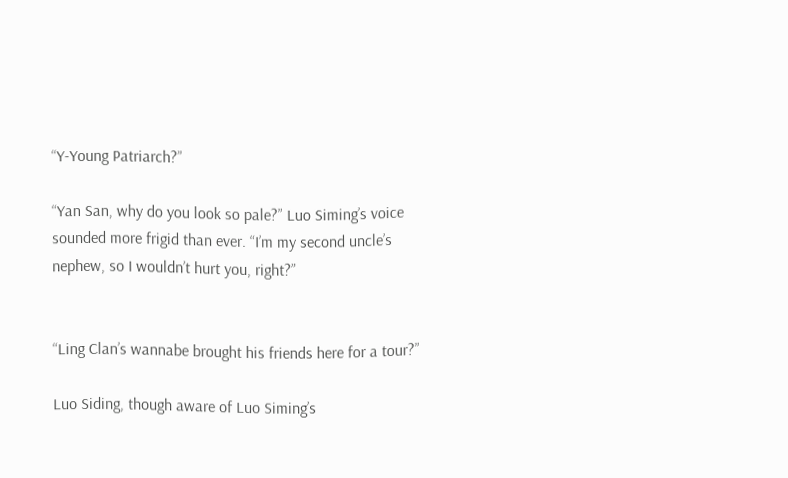“Y-Young Patriarch?”

“Yan San, why do you look so pale?” Luo Siming’s voice sounded more frigid than ever. “I’m my second uncle’s nephew, so I wouldn’t hurt you, right?”


“Ling Clan’s wannabe brought his friends here for a tour?”

Luo Siding, though aware of Luo Siming’s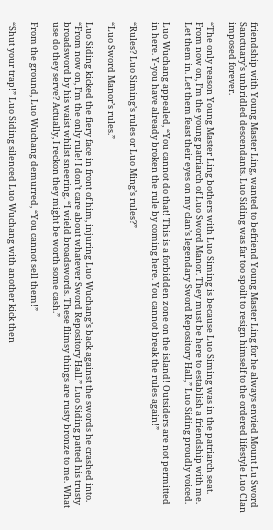friendship with Young Master Ling, wanted to befriend Young Master Ling for he always envied Mount Lu Sword Sanctuary’s unbridled descendants. Luo Siding was far too spoilt to resign himself to the ordered lifestyle Luo Clan imposed forever.

“The only reason Young Master Ling bothers with Luo Siming is because Luo Siming was in the patriarch seat. From now on, I’m the young patriarch of Luo Sword Manor. They must be here to establish a friendship with me. Let them in. Let them feast their eyes on my clan’s legendary Sword Repository Hall,” Luo Siding proudly voiced.

Luo Wuchang appealed, “You cannot do that! This is a forbidden zone on the island! Outsiders are not permitted in here. Y-you have already broken the rule by coming here. You cannot break the rules again!”

“Rules? Luo Siming’s rules or Luo Ming’s rules?”

“Luo Sword Manor’s rules.”

Luo Siding kicked the fiery face in front of him, injuring Luo Wuchang’s back against the swords he crashed into. “From now on, I’m the only rule! I don’t care about whatever Sword Repository Hall.” Luo Siding patted his trusty broadsword by his waist whilst sneering. “I wield broadswords. These flimsy things are rusty bronze to me. What use do they serve? Actually, I reckon they might be worth some cash.”

From the ground, Luo Wuchang demurred, “You cannot sell them!”

“Shut your trap!” Luo Siding silenced Luo Wuchang with another kick then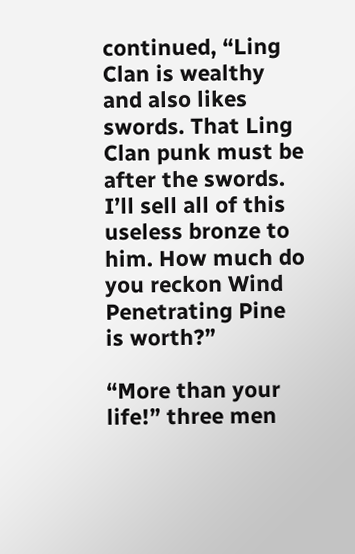continued, “Ling Clan is wealthy and also likes swords. That Ling Clan punk must be after the swords. I’ll sell all of this useless bronze to him. How much do you reckon Wind Penetrating Pine is worth?”

“More than your life!” three men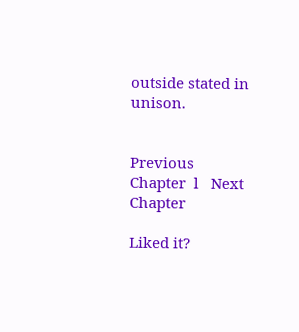outside stated in unison.


Previous Chapter  l   Next Chapter

Liked it?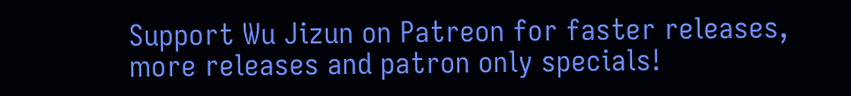Support Wu Jizun on Patreon for faster releases, more releases and patron only specials!